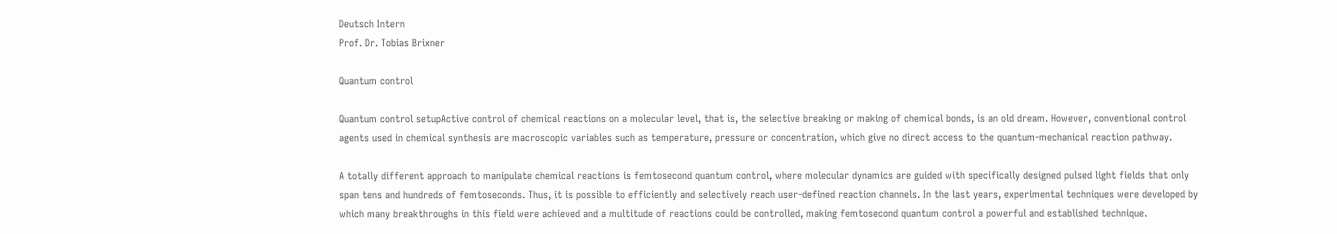Deutsch Intern
Prof. Dr. Tobias Brixner

Quantum control

Quantum control setupActive control of chemical reactions on a molecular level, that is, the selective breaking or making of chemical bonds, is an old dream. However, conventional control agents used in chemical synthesis are macroscopic variables such as temperature, pressure or concentration, which give no direct access to the quantum-mechanical reaction pathway.

A totally different approach to manipulate chemical reactions is femtosecond quantum control, where molecular dynamics are guided with specifically designed pulsed light fields that only span tens and hundreds of femtoseconds. Thus, it is possible to efficiently and selectively reach user-defined reaction channels. In the last years, experimental techniques were developed by which many breakthroughs in this field were achieved and a multitude of reactions could be controlled, making femtosecond quantum control a powerful and established technique.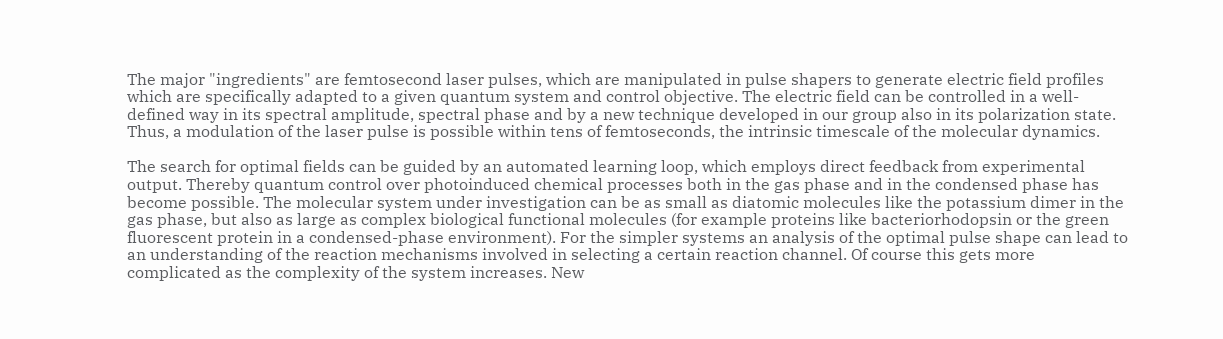The major "ingredients" are femtosecond laser pulses, which are manipulated in pulse shapers to generate electric field profiles which are specifically adapted to a given quantum system and control objective. The electric field can be controlled in a well-defined way in its spectral amplitude, spectral phase and by a new technique developed in our group also in its polarization state. Thus, a modulation of the laser pulse is possible within tens of femtoseconds, the intrinsic timescale of the molecular dynamics.

The search for optimal fields can be guided by an automated learning loop, which employs direct feedback from experimental output. Thereby quantum control over photoinduced chemical processes both in the gas phase and in the condensed phase has become possible. The molecular system under investigation can be as small as diatomic molecules like the potassium dimer in the gas phase, but also as large as complex biological functional molecules (for example proteins like bacteriorhodopsin or the green fluorescent protein in a condensed-phase environment). For the simpler systems an analysis of the optimal pulse shape can lead to an understanding of the reaction mechanisms involved in selecting a certain reaction channel. Of course this gets more complicated as the complexity of the system increases. New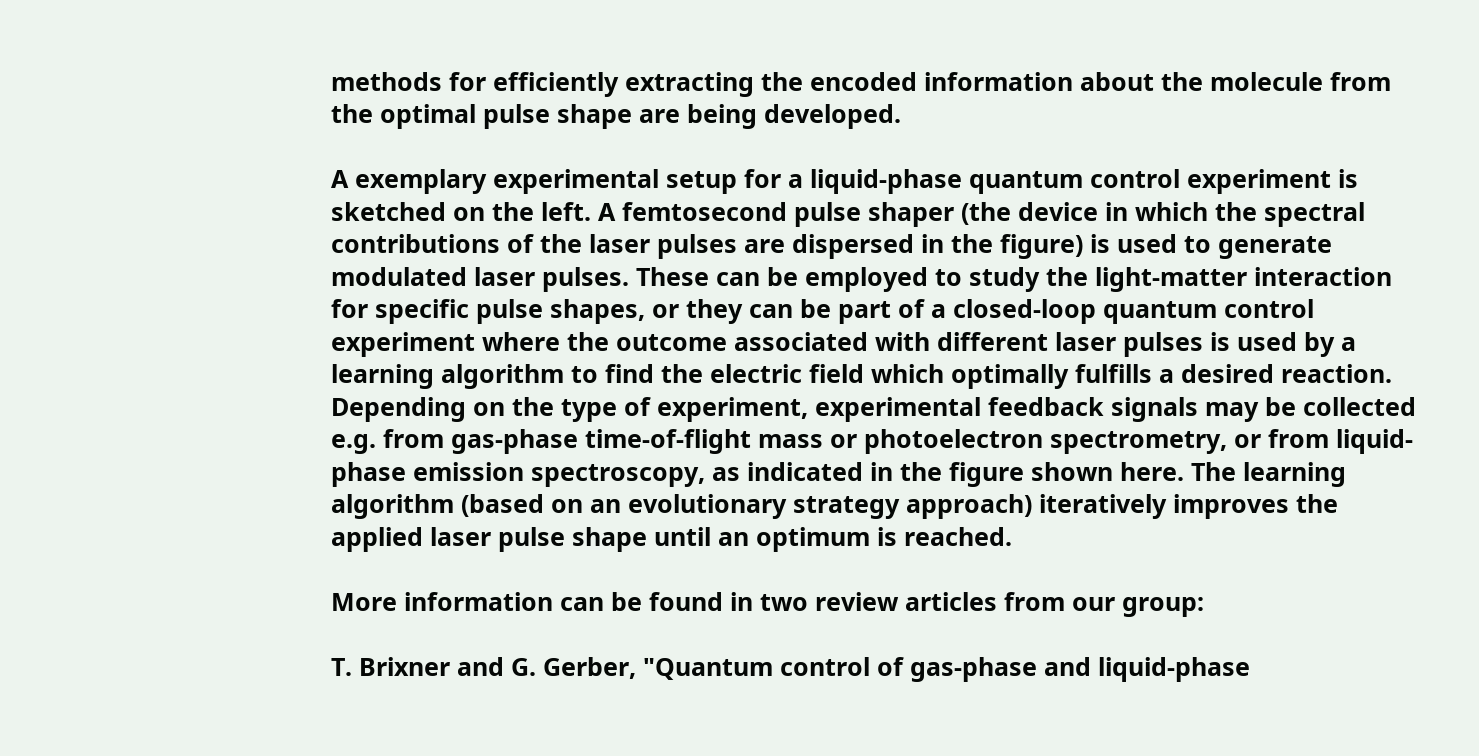methods for efficiently extracting the encoded information about the molecule from the optimal pulse shape are being developed.

A exemplary experimental setup for a liquid-phase quantum control experiment is sketched on the left. A femtosecond pulse shaper (the device in which the spectral contributions of the laser pulses are dispersed in the figure) is used to generate modulated laser pulses. These can be employed to study the light-matter interaction for specific pulse shapes, or they can be part of a closed-loop quantum control experiment where the outcome associated with different laser pulses is used by a learning algorithm to find the electric field which optimally fulfills a desired reaction. Depending on the type of experiment, experimental feedback signals may be collected e.g. from gas-phase time-of-flight mass or photoelectron spectrometry, or from liquid-phase emission spectroscopy, as indicated in the figure shown here. The learning algorithm (based on an evolutionary strategy approach) iteratively improves the applied laser pulse shape until an optimum is reached.

More information can be found in two review articles from our group:

T. Brixner and G. Gerber, "Quantum control of gas-phase and liquid-phase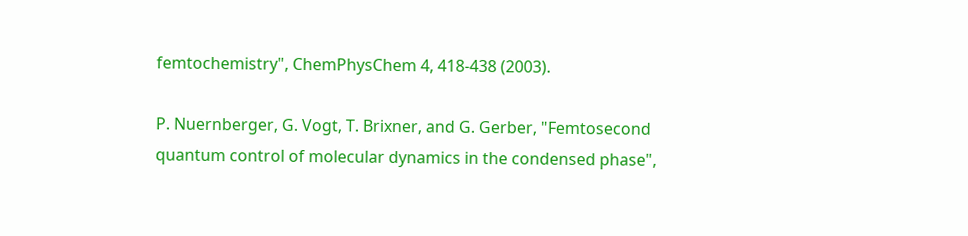femtochemistry", ChemPhysChem 4, 418-438 (2003).

P. Nuernberger, G. Vogt, T. Brixner, and G. Gerber, "Femtosecond quantum control of molecular dynamics in the condensed phase",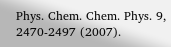Phys. Chem. Chem. Phys. 9, 2470-2497 (2007).